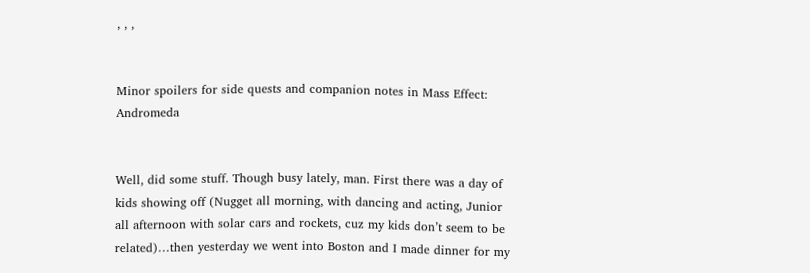, , ,


Minor spoilers for side quests and companion notes in Mass Effect: Andromeda


Well, did some stuff. Though busy lately, man. First there was a day of kids showing off (Nugget all morning, with dancing and acting, Junior all afternoon with solar cars and rockets, cuz my kids don’t seem to be related)…then yesterday we went into Boston and I made dinner for my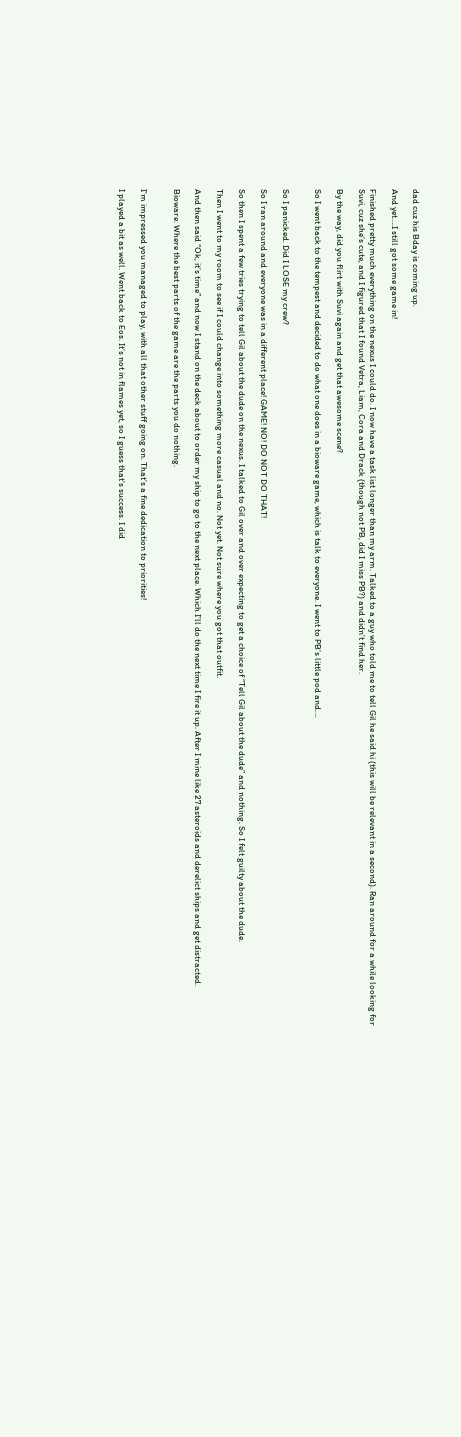dad cuz his Bday is coming up.

And yet….I still got some game in!

Finished pretty much everything on the nexus I could do. I now have a task list longer than my arm. Talked to a guy who told me to tell Gil he said hi (this will be relevant in a second). Ran around for a while looking for Suvi, cuz she’s cute, and I figured that I found Vetra, Liam, Cora and Drack (though not PB, did I miss PB?) and didn’t find her.

By the way, did you flirt with Suvi again and get that awesome scene?

So I went back to the tempest and decided to do what one does in a bioware game, which is talk to everyone. I went to PB’s little pod and….


So I panicked. Did I LOSE my crew?

So I ran around and everyone was in a different place! GAME! NO! DO NOT DO THAT!

So then I spent a few tries trying to tell Gil about the dude on the nexus. I talked to Gil over and over expecting to get a choice of “Tell Gil about the dude” and nothing. So I felt guilty about the dude.

Then I went to my room to see if I could change into something more casual and no. Not yet. Not sure where you got that outfit.

And then said “Ok, it’s time” and now I stand on the deck about to order my ship to go to the next place. Which I’ll do the next time I fire it up. After I mine like 27 asteroids and derelict ships and get distracted.

Bioware. Where the best parts of the game are the parts you do nothing.


I’m impressed you managed to play, with all that other stuff going on. That’s a fine dedication to priorities!

I played a bit as well. Went back to Eos. It’s not in flames yet, so I guess that’s success. I did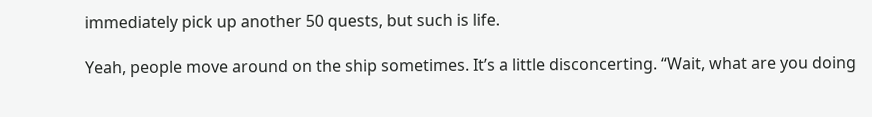immediately pick up another 50 quests, but such is life.

Yeah, people move around on the ship sometimes. It’s a little disconcerting. “Wait, what are you doing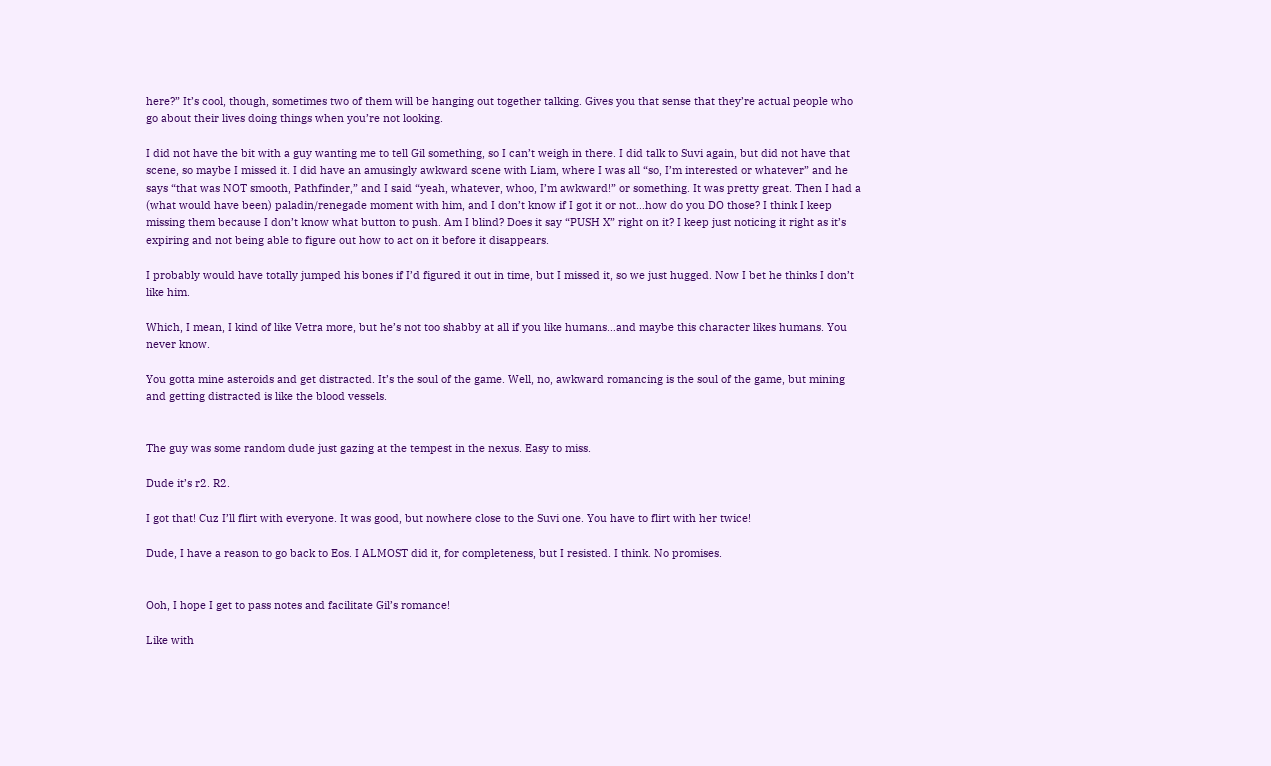here?” It’s cool, though, sometimes two of them will be hanging out together talking. Gives you that sense that they’re actual people who go about their lives doing things when you’re not looking.

I did not have the bit with a guy wanting me to tell Gil something, so I can’t weigh in there. I did talk to Suvi again, but did not have that scene, so maybe I missed it. I did have an amusingly awkward scene with Liam, where I was all “so, I’m interested or whatever” and he says “that was NOT smooth, Pathfinder,” and I said “yeah, whatever, whoo, I’m awkward!” or something. It was pretty great. Then I had a (what would have been) paladin/renegade moment with him, and I don’t know if I got it or not…how do you DO those? I think I keep missing them because I don’t know what button to push. Am I blind? Does it say “PUSH X” right on it? I keep just noticing it right as it’s expiring and not being able to figure out how to act on it before it disappears.

I probably would have totally jumped his bones if I’d figured it out in time, but I missed it, so we just hugged. Now I bet he thinks I don’t like him.

Which, I mean, I kind of like Vetra more, but he’s not too shabby at all if you like humans…and maybe this character likes humans. You never know.

You gotta mine asteroids and get distracted. It’s the soul of the game. Well, no, awkward romancing is the soul of the game, but mining and getting distracted is like the blood vessels.


The guy was some random dude just gazing at the tempest in the nexus. Easy to miss.

Dude it’s r2. R2.

I got that! Cuz I’ll flirt with everyone. It was good, but nowhere close to the Suvi one. You have to flirt with her twice!

Dude, I have a reason to go back to Eos. I ALMOST did it, for completeness, but I resisted. I think. No promises.


Ooh, I hope I get to pass notes and facilitate Gil’s romance!

Like with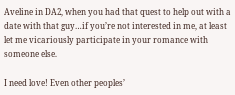Aveline in DA2, when you had that quest to help out with a date with that guy…if you’re not interested in me, at least let me vicariously participate in your romance with someone else.

I need love! Even other peoples’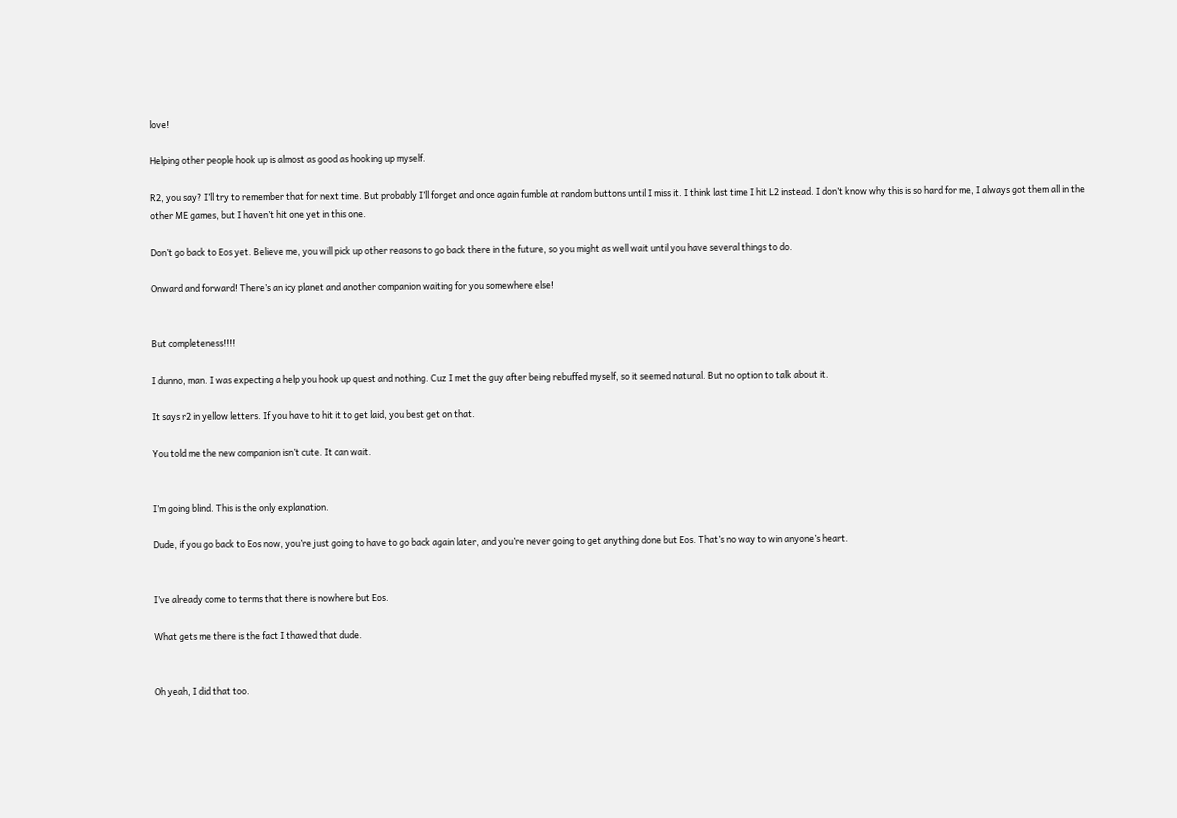love!

Helping other people hook up is almost as good as hooking up myself.

R2, you say? I’ll try to remember that for next time. But probably I’ll forget and once again fumble at random buttons until I miss it. I think last time I hit L2 instead. I don’t know why this is so hard for me, I always got them all in the other ME games, but I haven’t hit one yet in this one.

Don’t go back to Eos yet. Believe me, you will pick up other reasons to go back there in the future, so you might as well wait until you have several things to do.

Onward and forward! There’s an icy planet and another companion waiting for you somewhere else!


But completeness!!!!

I dunno, man. I was expecting a help you hook up quest and nothing. Cuz I met the guy after being rebuffed myself, so it seemed natural. But no option to talk about it.

It says r2 in yellow letters. If you have to hit it to get laid, you best get on that.

You told me the new companion isn’t cute. It can wait.


I’m going blind. This is the only explanation.

Dude, if you go back to Eos now, you’re just going to have to go back again later, and you’re never going to get anything done but Eos. That’s no way to win anyone’s heart.


I’ve already come to terms that there is nowhere but Eos.

What gets me there is the fact I thawed that dude.


Oh yeah, I did that too.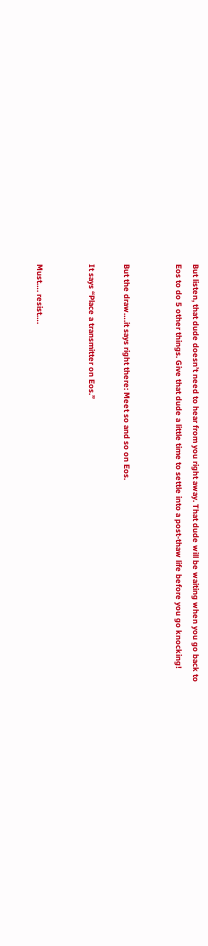But listen, that dude doesn’t need to hear from you right away. That dude will be waiting when you go back to Eos to do 5 other things. Give that dude a little time to settle into a post-thaw life before you go knocking!


But the draw….it says right there: Meet so and so on Eos.

It says “Place a transmitter on Eos.”


Must…. resist….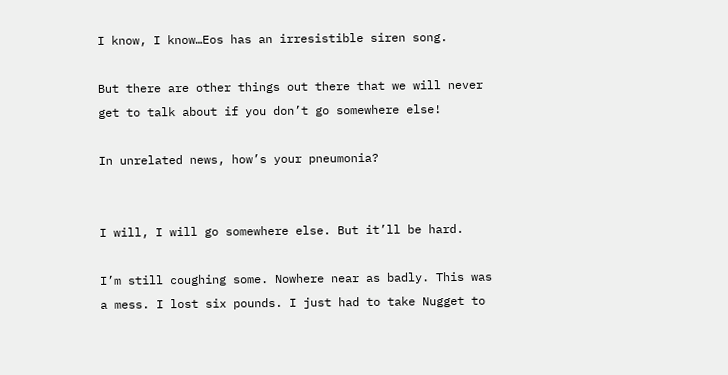I know, I know…Eos has an irresistible siren song.

But there are other things out there that we will never get to talk about if you don’t go somewhere else!

In unrelated news, how’s your pneumonia?


I will, I will go somewhere else. But it’ll be hard.

I’m still coughing some. Nowhere near as badly. This was a mess. I lost six pounds. I just had to take Nugget to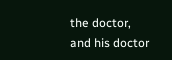the doctor, and his doctor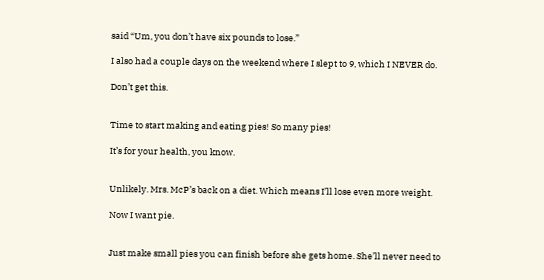said “Um, you don’t have six pounds to lose.”

I also had a couple days on the weekend where I slept to 9, which I NEVER do.

Don’t get this.


Time to start making and eating pies! So many pies!

It’s for your health, you know.


Unlikely. Mrs. McP’s back on a diet. Which means I’ll lose even more weight.

Now I want pie.


Just make small pies you can finish before she gets home. She’ll never need to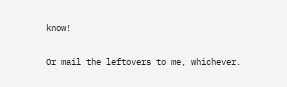know!

Or mail the leftovers to me, whichever.